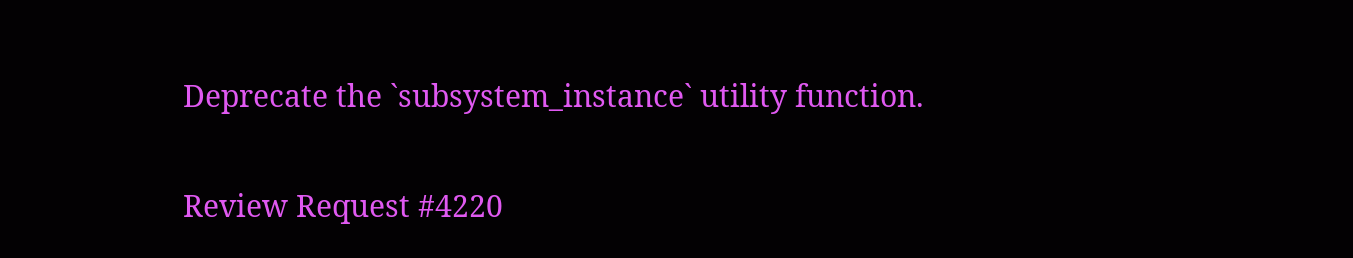Deprecate the `subsystem_instance` utility function.

Review Request #4220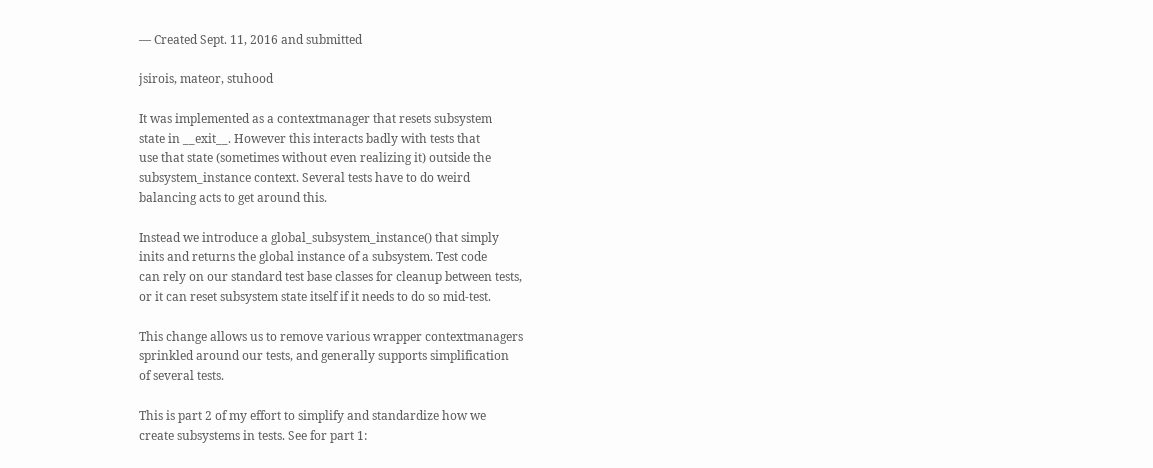— Created Sept. 11, 2016 and submitted

jsirois, mateor, stuhood

It was implemented as a contextmanager that resets subsystem
state in __exit__. However this interacts badly with tests that
use that state (sometimes without even realizing it) outside the
subsystem_instance context. Several tests have to do weird
balancing acts to get around this.

Instead we introduce a global_subsystem_instance() that simply
inits and returns the global instance of a subsystem. Test code
can rely on our standard test base classes for cleanup between tests,
or it can reset subsystem state itself if it needs to do so mid-test.

This change allows us to remove various wrapper contextmanagers
sprinkled around our tests, and generally supports simplification
of several tests.

This is part 2 of my effort to simplify and standardize how we
create subsystems in tests. See for part 1: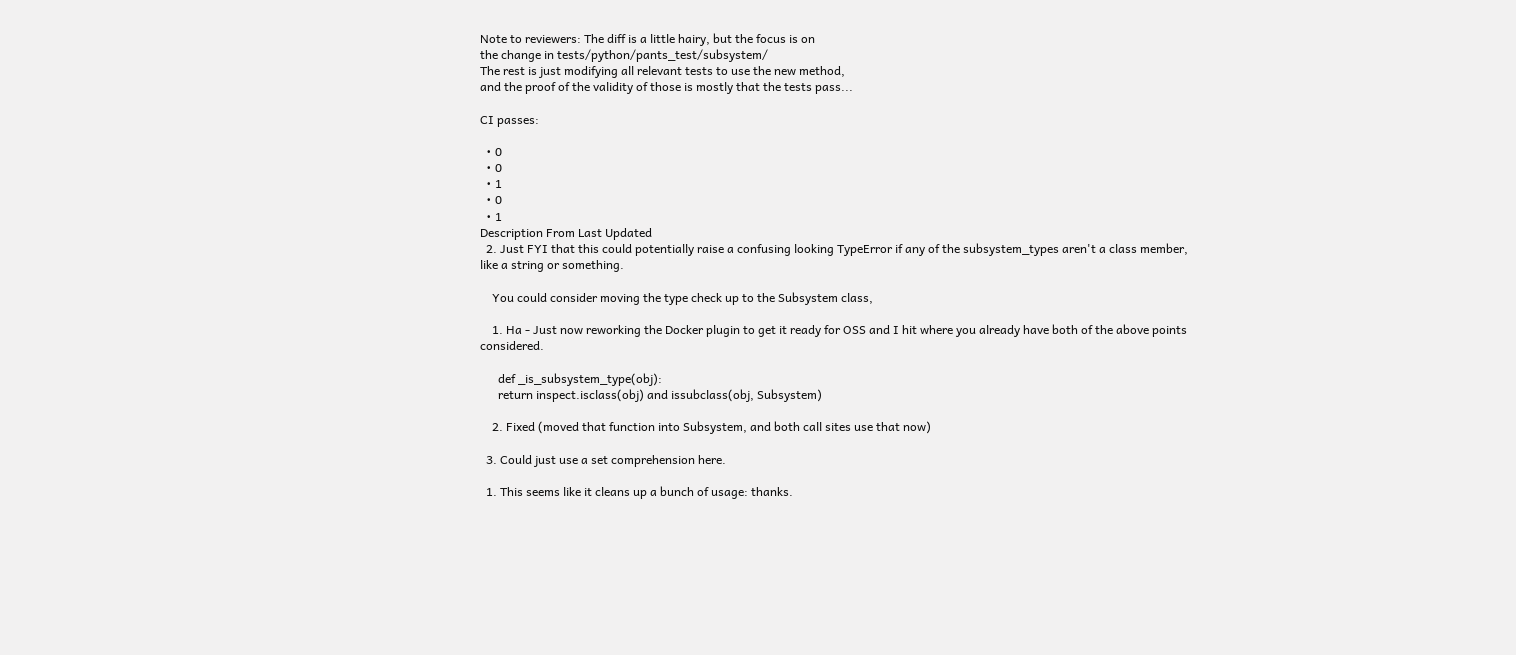Note to reviewers: The diff is a little hairy, but the focus is on
the change in tests/python/pants_test/subsystem/
The rest is just modifying all relevant tests to use the new method,
and the proof of the validity of those is mostly that the tests pass...

CI passes:

  • 0
  • 0
  • 1
  • 0
  • 1
Description From Last Updated
  2. Just FYI that this could potentially raise a confusing looking TypeError if any of the subsystem_types aren't a class member, like a string or something.

    You could consider moving the type check up to the Subsystem class,

    1. Ha - Just now reworking the Docker plugin to get it ready for OSS and I hit where you already have both of the above points considered.

      def _is_subsystem_type(obj):
      return inspect.isclass(obj) and issubclass(obj, Subsystem)

    2. Fixed (moved that function into Subsystem, and both call sites use that now)

  3. Could just use a set comprehension here.

  1. This seems like it cleans up a bunch of usage: thanks.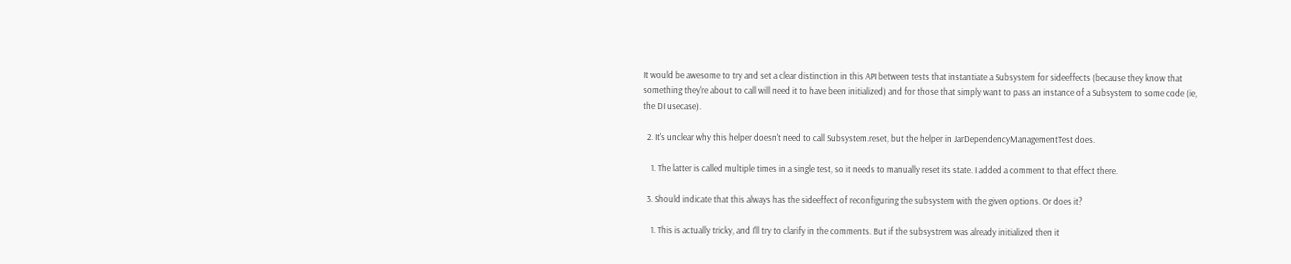It would be awesome to try and set a clear distinction in this API between tests that instantiate a Subsystem for sideeffects (because they know that something they're about to call will need it to have been initialized) and for those that simply want to pass an instance of a Subsystem to some code (ie, the DI usecase).

  2. It's unclear why this helper doesn't need to call Subsystem.reset, but the helper in JarDependencyManagementTest does.

    1. The latter is called multiple times in a single test, so it needs to manually reset its state. I added a comment to that effect there.

  3. Should indicate that this always has the sideeffect of reconfiguring the subsystem with the given options. Or does it?

    1. This is actually tricky, and I'll try to clarify in the comments. But if the subsystrem was already initialized then it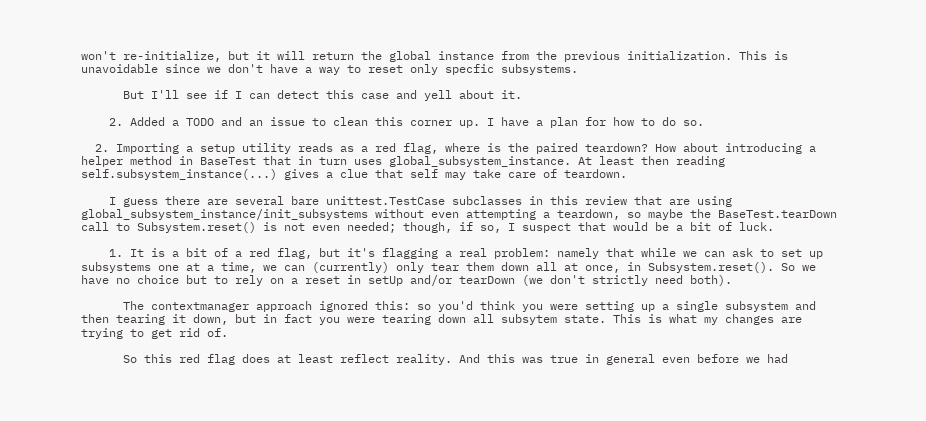won't re-initialize, but it will return the global instance from the previous initialization. This is unavoidable since we don't have a way to reset only specfic subsystems.

      But I'll see if I can detect this case and yell about it.

    2. Added a TODO and an issue to clean this corner up. I have a plan for how to do so.

  2. Importing a setup utility reads as a red flag, where is the paired teardown? How about introducing a helper method in BaseTest that in turn uses global_subsystem_instance. At least then reading self.subsystem_instance(...) gives a clue that self may take care of teardown.

    I guess there are several bare unittest.TestCase subclasses in this review that are using global_subsystem_instance/init_subsystems without even attempting a teardown, so maybe the BaseTest.tearDown call to Subsystem.reset() is not even needed; though, if so, I suspect that would be a bit of luck.

    1. It is a bit of a red flag, but it's flagging a real problem: namely that while we can ask to set up subsystems one at a time, we can (currently) only tear them down all at once, in Subsystem.reset(). So we have no choice but to rely on a reset in setUp and/or tearDown (we don't strictly need both).

      The contextmanager approach ignored this: so you'd think you were setting up a single subsystem and then tearing it down, but in fact you were tearing down all subsytem state. This is what my changes are trying to get rid of.

      So this red flag does at least reflect reality. And this was true in general even before we had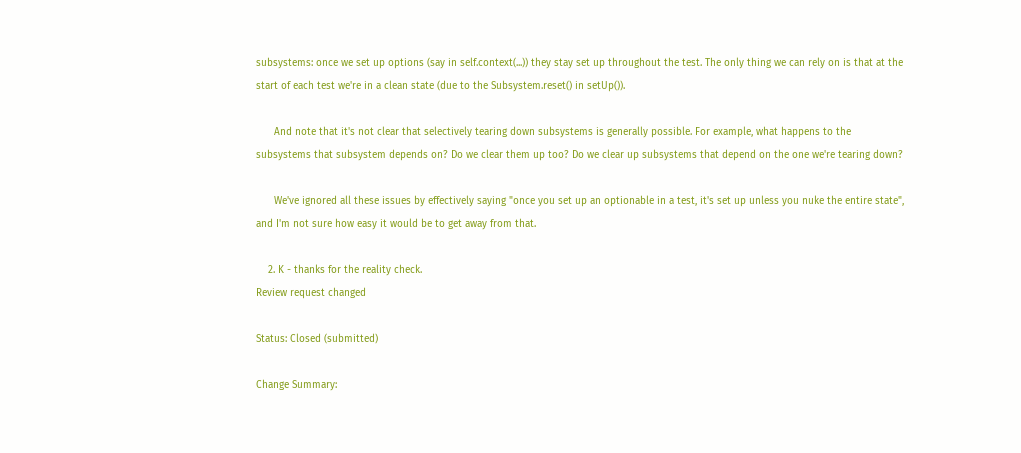subsystems: once we set up options (say in self.context(...)) they stay set up throughout the test. The only thing we can rely on is that at the start of each test we're in a clean state (due to the Subsystem.reset() in setUp()).

      And note that it's not clear that selectively tearing down subsystems is generally possible. For example, what happens to the subsystems that subsystem depends on? Do we clear them up too? Do we clear up subsystems that depend on the one we're tearing down?

      We've ignored all these issues by effectively saying "once you set up an optionable in a test, it's set up unless you nuke the entire state", and I'm not sure how easy it would be to get away from that.

    2. K - thanks for the reality check.
Review request changed

Status: Closed (submitted)

Change Summary: